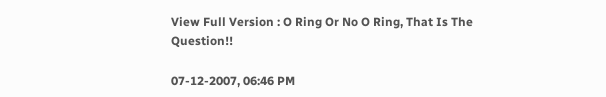View Full Version : O Ring Or No O Ring, That Is The Question!!

07-12-2007, 06:46 PM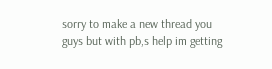sorry to make a new thread you guys but with pb,s help im getting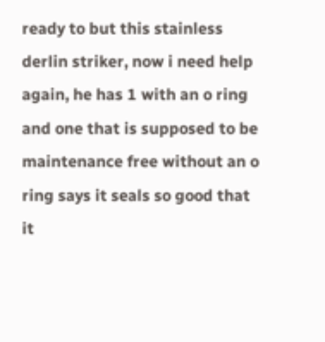ready to but this stainless derlin striker, now i need help again, he has 1 with an o ring and one that is supposed to be maintenance free without an o ring says it seals so good that it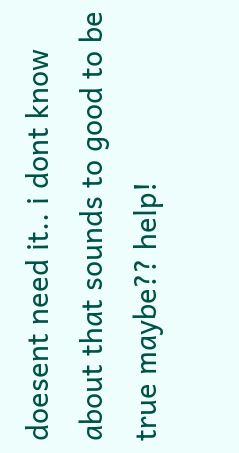doesent need it.. i dont know about that sounds to good to be true maybe?? help!